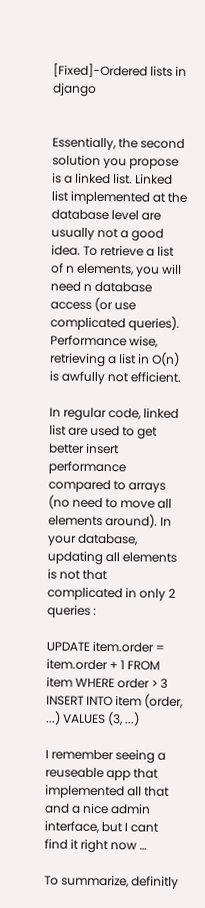[Fixed]-Ordered lists in django


Essentially, the second solution you propose is a linked list. Linked list implemented at the database level are usually not a good idea. To retrieve a list of n elements, you will need n database access (or use complicated queries). Performance wise, retrieving a list in O(n) is awfully not efficient.

In regular code, linked list are used to get better insert performance compared to arrays (no need to move all elements around). In your database, updating all elements is not that complicated in only 2 queries :

UPDATE item.order = item.order + 1 FROM item WHERE order > 3
INSERT INTO item (order, ...) VALUES (3, ...)

I remember seeing a reuseable app that implemented all that and a nice admin interface, but I cant find it right now …

To summarize, definitly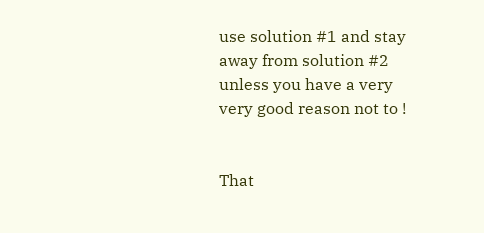use solution #1 and stay away from solution #2 unless you have a very very good reason not to !


That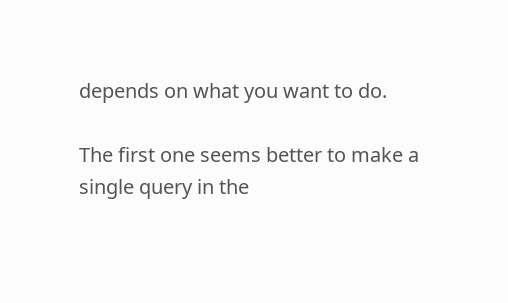depends on what you want to do.

The first one seems better to make a single query in the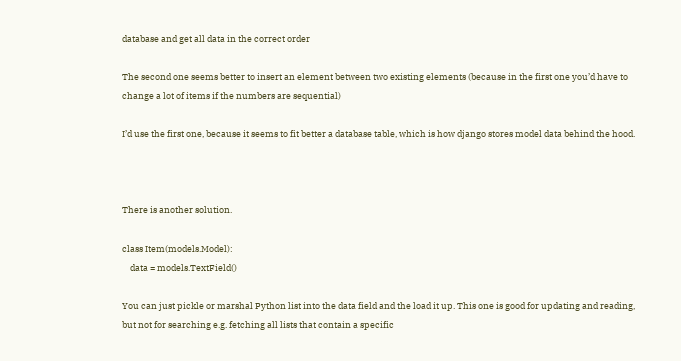database and get all data in the correct order

The second one seems better to insert an element between two existing elements (because in the first one you’d have to change a lot of items if the numbers are sequential)

I’d use the first one, because it seems to fit better a database table, which is how django stores model data behind the hood.



There is another solution.

class Item(models.Model):
    data = models.TextField()

You can just pickle or marshal Python list into the data field and the load it up. This one is good for updating and reading, but not for searching e.g. fetching all lists that contain a specific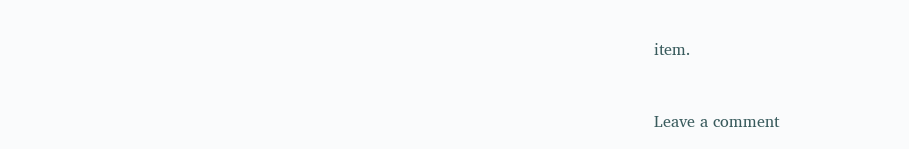item.


Leave a comment